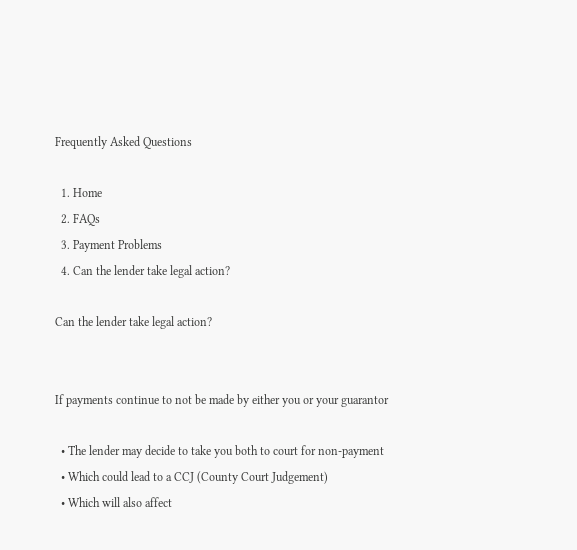Frequently Asked Questions

  1. Home
  2. FAQs
  3. Payment Problems
  4. Can the lender take legal action?

Can the lender take legal action?


If payments continue to not be made by either you or your guarantor

  • The lender may decide to take you both to court for non-payment
  • Which could lead to a CCJ (County Court Judgement)
  • Which will also affect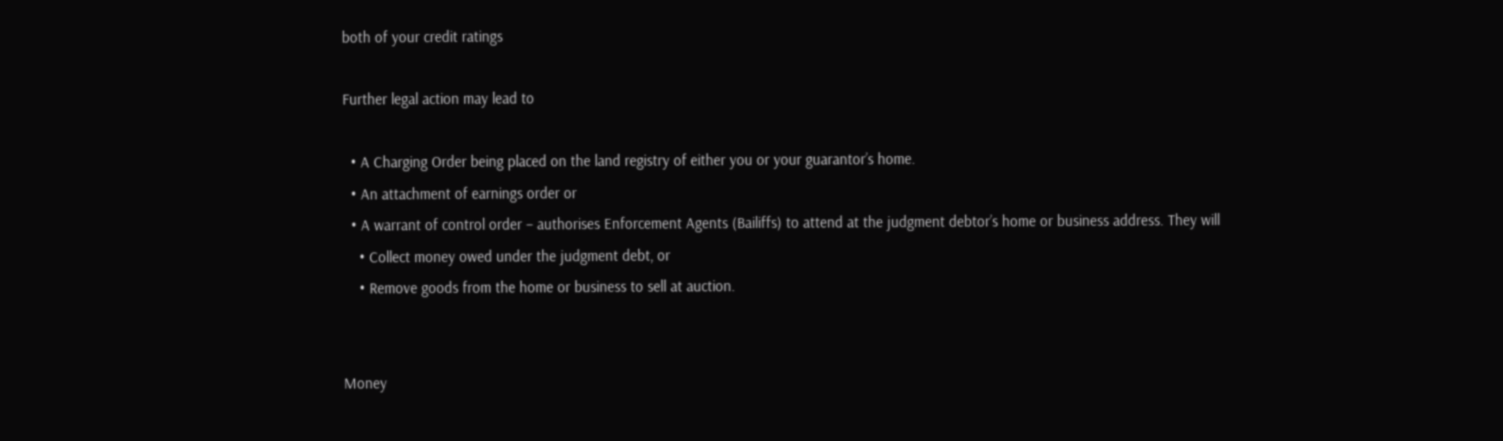both of your credit ratings

Further legal action may lead to

  • A Charging Order being placed on the land registry of either you or your guarantor’s home.
  • An attachment of earnings order or
  • A warrant of control order – authorises Enforcement Agents (Bailiffs) to attend at the judgment debtor’s home or business address. They will
    • Collect money owed under the judgment debt, or
    • Remove goods from the home or business to sell at auction.


Money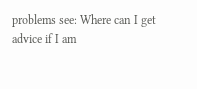problems see: Where can I get advice if I am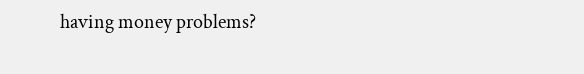having money problems?